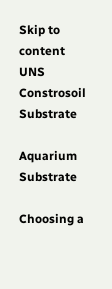Skip to content
UNS Constrosoil Substrate

Aquarium Substrate

Choosing a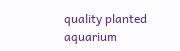quality planted aquarium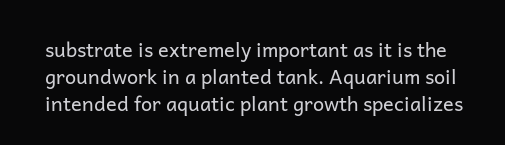substrate is extremely important as it is the groundwork in a planted tank. Aquarium soil intended for aquatic plant growth specializes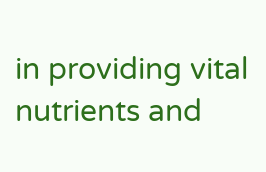in providing vital nutrients and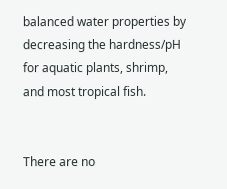balanced water properties by decreasing the hardness/pH for aquatic plants, shrimp, and most tropical fish.


There are no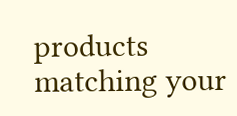products matching your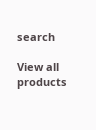search

View all products